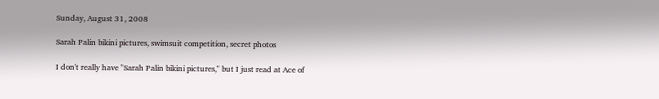Sunday, August 31, 2008

Sarah Palin bikini pictures, swimsuit competition, secret photos

I don't really have "Sarah Palin bikini pictures," but I just read at Ace of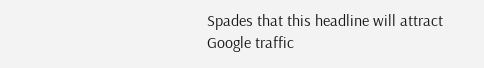Spades that this headline will attract Google traffic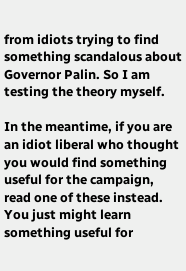from idiots trying to find something scandalous about Governor Palin. So I am testing the theory myself.

In the meantime, if you are an idiot liberal who thought you would find something useful for the campaign, read one of these instead. You just might learn something useful for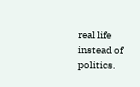real life instead of politics.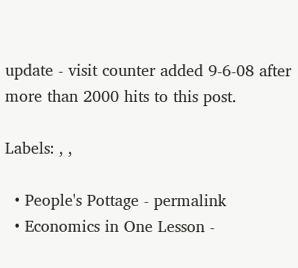update - visit counter added 9-6-08 after more than 2000 hits to this post.

Labels: , ,

  • People's Pottage - permalink
  • Economics in One Lesson -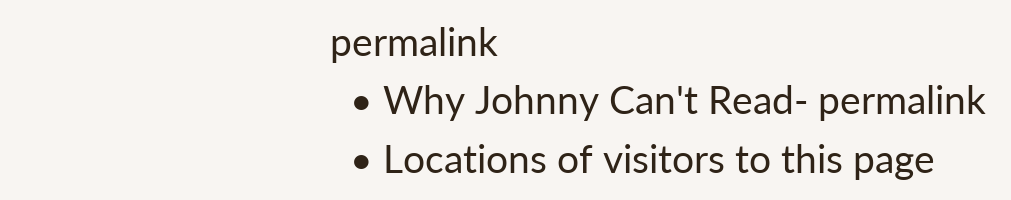permalink
  • Why Johnny Can't Read- permalink
  • Locations of visitors to this page